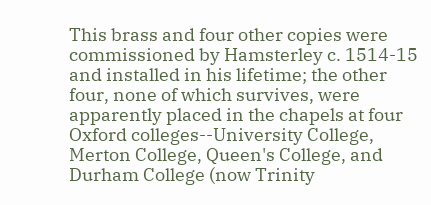This brass and four other copies were commissioned by Hamsterley c. 1514-15 and installed in his lifetime; the other four, none of which survives, were apparently placed in the chapels at four Oxford colleges--University College, Merton College, Queen's College, and Durham College (now Trinity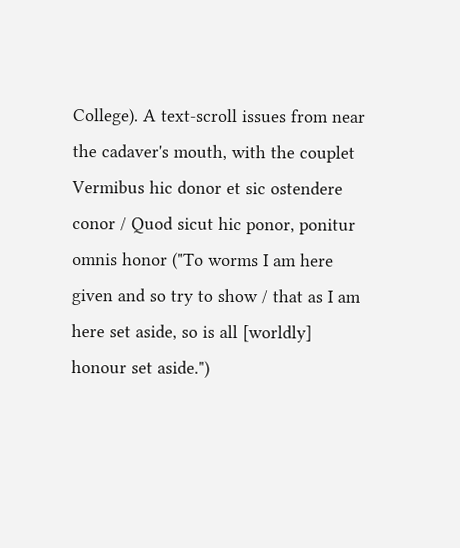College). A text-scroll issues from near the cadaver's mouth, with the couplet Vermibus hic donor et sic ostendere conor / Quod sicut hic ponor, ponitur omnis honor ("To worms I am here given and so try to show / that as I am here set aside, so is all [worldly] honour set aside.")